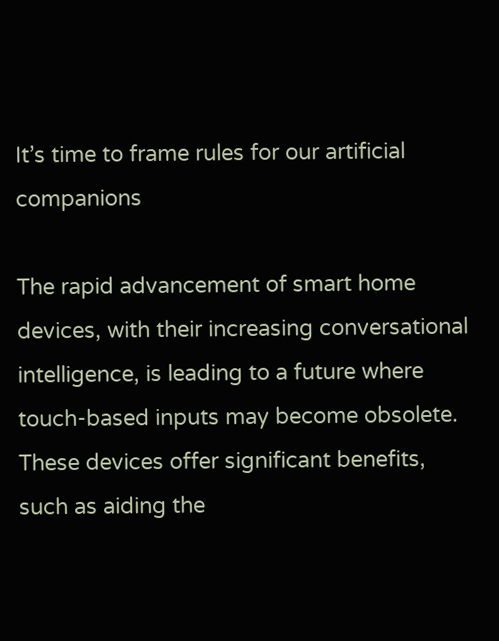It’s time to frame rules for our artificial companions

The rapid advancement of smart home devices, with their increasing conversational intelligence, is leading to a future where touch-based inputs may become obsolete. These devices offer significant benefits, such as aiding the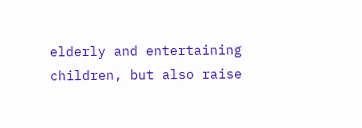elderly and entertaining children, but also raise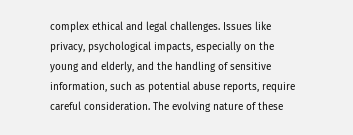complex ethical and legal challenges. Issues like privacy, psychological impacts, especially on the young and elderly, and the handling of sensitive information, such as potential abuse reports, require careful consideration. The evolving nature of these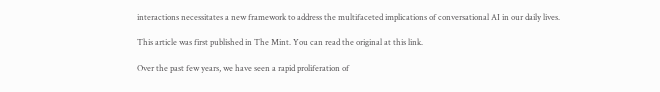interactions necessitates a new framework to address the multifaceted implications of conversational AI in our daily lives.

This article was first published in The Mint. You can read the original at this link.

Over the past few years, we have seen a rapid proliferation of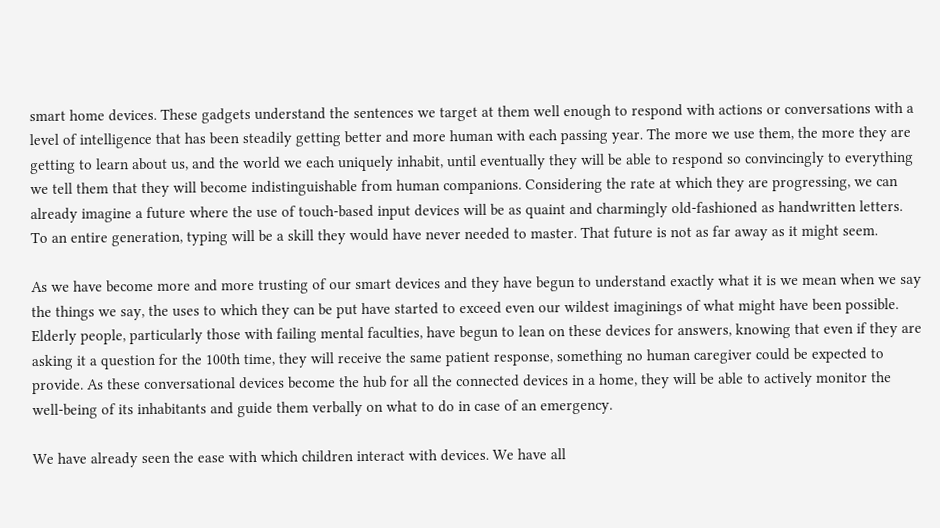smart home devices. These gadgets understand the sentences we target at them well enough to respond with actions or conversations with a level of intelligence that has been steadily getting better and more human with each passing year. The more we use them, the more they are getting to learn about us, and the world we each uniquely inhabit, until eventually they will be able to respond so convincingly to everything we tell them that they will become indistinguishable from human companions. Considering the rate at which they are progressing, we can already imagine a future where the use of touch-based input devices will be as quaint and charmingly old-fashioned as handwritten letters. To an entire generation, typing will be a skill they would have never needed to master. That future is not as far away as it might seem.

As we have become more and more trusting of our smart devices and they have begun to understand exactly what it is we mean when we say the things we say, the uses to which they can be put have started to exceed even our wildest imaginings of what might have been possible. Elderly people, particularly those with failing mental faculties, have begun to lean on these devices for answers, knowing that even if they are asking it a question for the 100th time, they will receive the same patient response, something no human caregiver could be expected to provide. As these conversational devices become the hub for all the connected devices in a home, they will be able to actively monitor the well-being of its inhabitants and guide them verbally on what to do in case of an emergency.

We have already seen the ease with which children interact with devices. We have all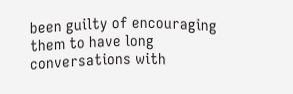been guilty of encouraging them to have long conversations with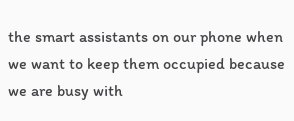the smart assistants on our phone when we want to keep them occupied because we are busy with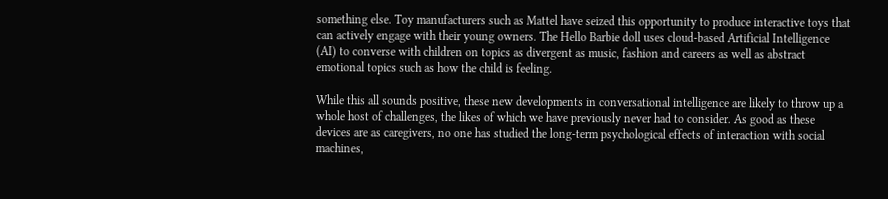something else. Toy manufacturers such as Mattel have seized this opportunity to produce interactive toys that can actively engage with their young owners. The Hello Barbie doll uses cloud-based Artificial Intelligence (AI) to converse with children on topics as divergent as music, fashion and careers as well as abstract emotional topics such as how the child is feeling.

While this all sounds positive, these new developments in conversational intelligence are likely to throw up a whole host of challenges, the likes of which we have previously never had to consider. As good as these devices are as caregivers, no one has studied the long-term psychological effects of interaction with social machines,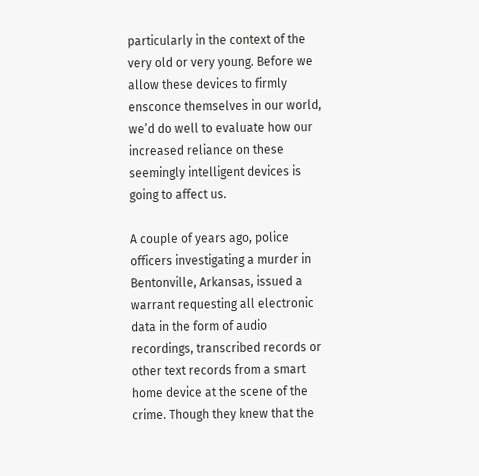particularly in the context of the very old or very young. Before we allow these devices to firmly ensconce themselves in our world, we’d do well to evaluate how our increased reliance on these seemingly intelligent devices is going to affect us.

A couple of years ago, police officers investigating a murder in Bentonville, Arkansas, issued a warrant requesting all electronic data in the form of audio recordings, transcribed records or other text records from a smart home device at the scene of the crime. Though they knew that the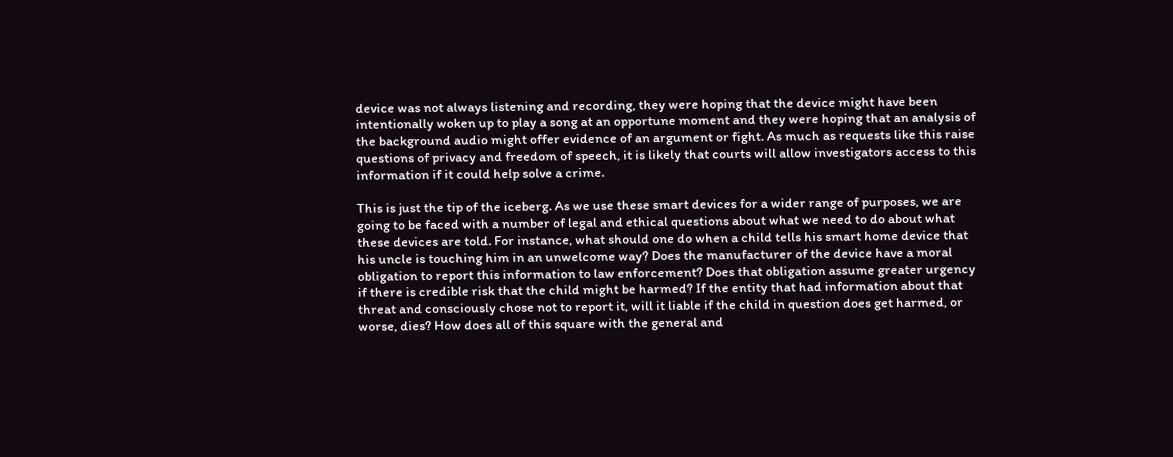device was not always listening and recording, they were hoping that the device might have been intentionally woken up to play a song at an opportune moment and they were hoping that an analysis of the background audio might offer evidence of an argument or fight. As much as requests like this raise questions of privacy and freedom of speech, it is likely that courts will allow investigators access to this information if it could help solve a crime.

This is just the tip of the iceberg. As we use these smart devices for a wider range of purposes, we are going to be faced with a number of legal and ethical questions about what we need to do about what these devices are told. For instance, what should one do when a child tells his smart home device that his uncle is touching him in an unwelcome way? Does the manufacturer of the device have a moral obligation to report this information to law enforcement? Does that obligation assume greater urgency if there is credible risk that the child might be harmed? If the entity that had information about that threat and consciously chose not to report it, will it liable if the child in question does get harmed, or worse, dies? How does all of this square with the general and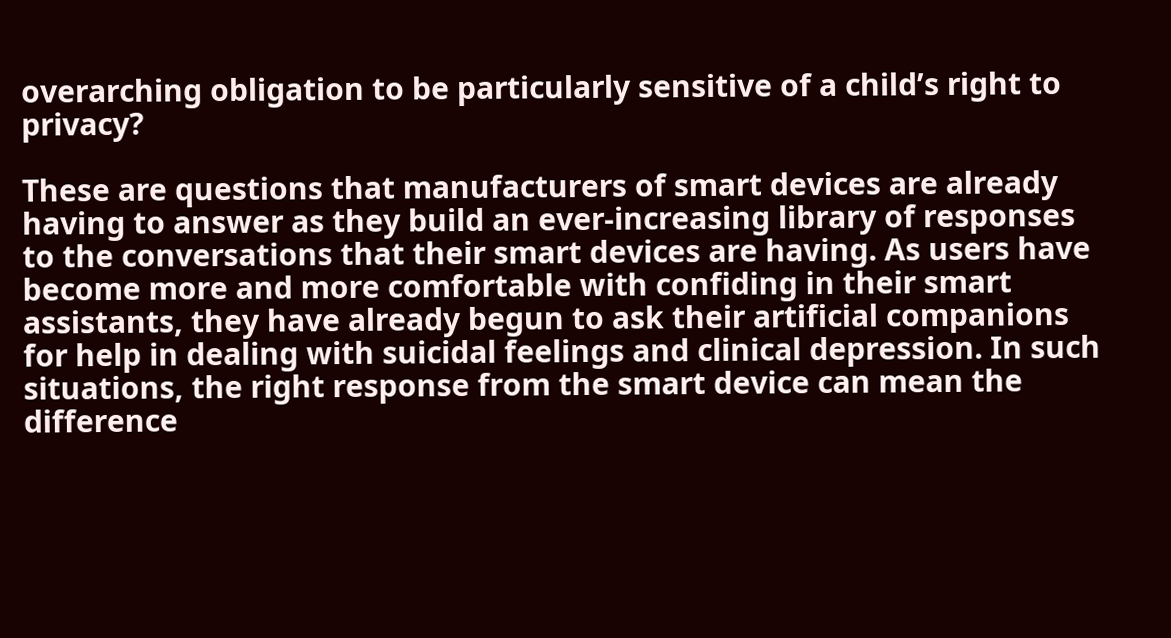overarching obligation to be particularly sensitive of a child’s right to privacy?

These are questions that manufacturers of smart devices are already having to answer as they build an ever-increasing library of responses to the conversations that their smart devices are having. As users have become more and more comfortable with confiding in their smart assistants, they have already begun to ask their artificial companions for help in dealing with suicidal feelings and clinical depression. In such situations, the right response from the smart device can mean the difference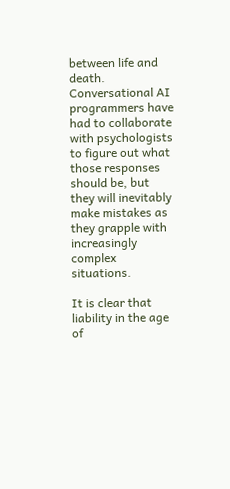between life and death. Conversational AI programmers have had to collaborate with psychologists to figure out what those responses should be, but they will inevitably make mistakes as they grapple with increasingly complex situations.

It is clear that liability in the age of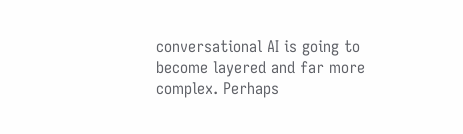conversational AI is going to become layered and far more complex. Perhaps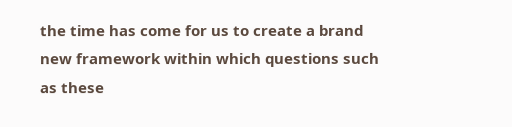the time has come for us to create a brand new framework within which questions such as these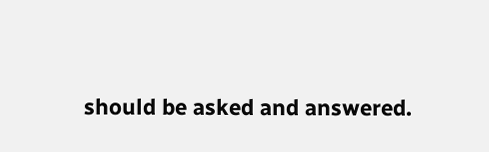should be asked and answered.